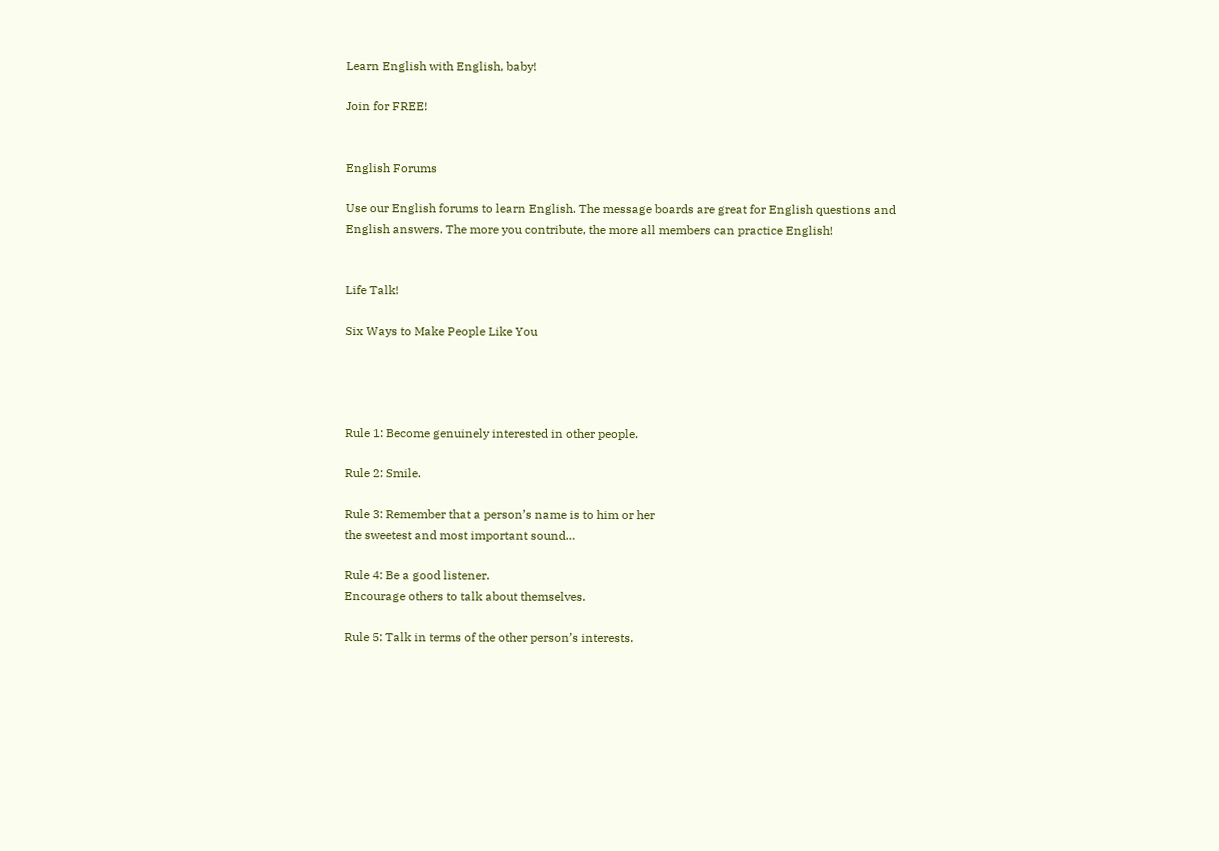Learn English with English, baby!

Join for FREE!


English Forums

Use our English forums to learn English. The message boards are great for English questions and English answers. The more you contribute, the more all members can practice English!


Life Talk!

Six Ways to Make People Like You




Rule 1: Become genuinely interested in other people.

Rule 2: Smile.

Rule 3: Remember that a person’s name is to him or her
the sweetest and most important sound…

Rule 4: Be a good listener.
Encourage others to talk about themselves.

Rule 5: Talk in terms of the other person’s interests.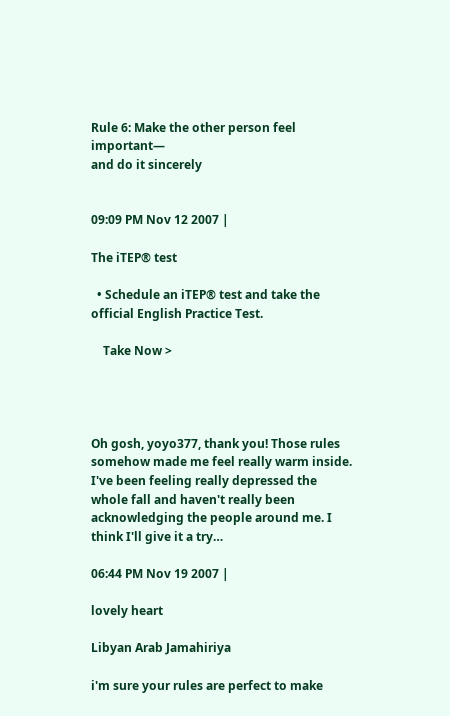Rule 6: Make the other person feel important—
and do it sincerely


09:09 PM Nov 12 2007 |

The iTEP® test

  • Schedule an iTEP® test and take the official English Practice Test.

    Take Now >




Oh gosh, yoyo377, thank you! Those rules somehow made me feel really warm inside. I've been feeling really depressed the whole fall and haven't really been acknowledging the people around me. I think I'll give it a try…

06:44 PM Nov 19 2007 |

lovely heart

Libyan Arab Jamahiriya

i'm sure your rules are perfect to make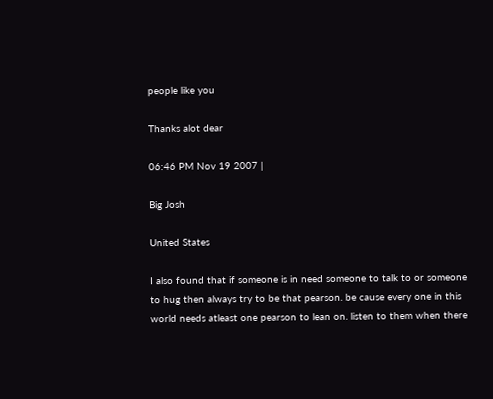people like you

Thanks alot dear

06:46 PM Nov 19 2007 |

Big Josh

United States

I also found that if someone is in need someone to talk to or someone to hug then always try to be that pearson. be cause every one in this world needs atleast one pearson to lean on. listen to them when there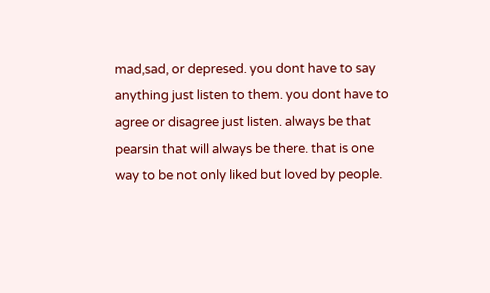mad,sad, or depresed. you dont have to say anything just listen to them. you dont have to agree or disagree just listen. always be that pearsin that will always be there. that is one way to be not only liked but loved by people.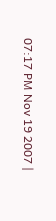07:17 PM Nov 19 2007 |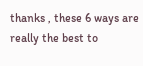thanks , these 6 ways are really the best to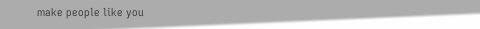make people like you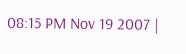08:15 PM Nov 19 2007 |